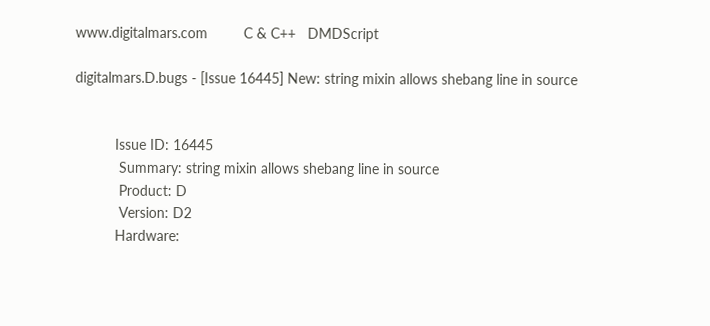www.digitalmars.com         C & C++   DMDScript

digitalmars.D.bugs - [Issue 16445] New: string mixin allows shebang line in source


          Issue ID: 16445
           Summary: string mixin allows shebang line in source
           Product: D
           Version: D2
          Hardware: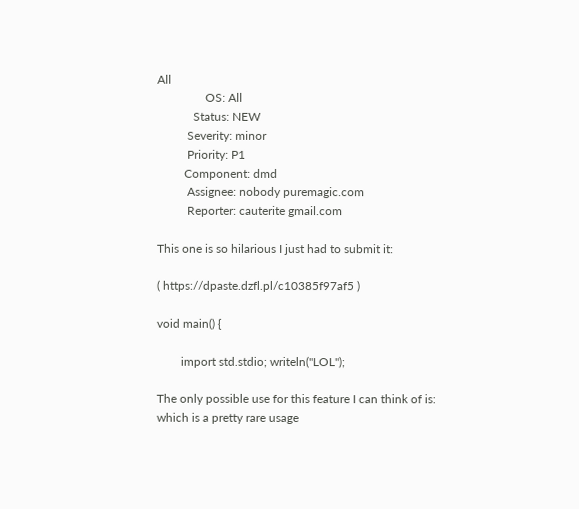All
                OS: All
            Status: NEW
          Severity: minor
          Priority: P1
         Component: dmd
          Assignee: nobody puremagic.com
          Reporter: cauterite gmail.com

This one is so hilarious I just had to submit it:

( https://dpaste.dzfl.pl/c10385f97af5 )

void main() {

        import std.stdio; writeln("LOL");

The only possible use for this feature I can think of is:
which is a pretty rare usage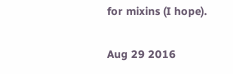for mixins (I hope).

Aug 29 2016